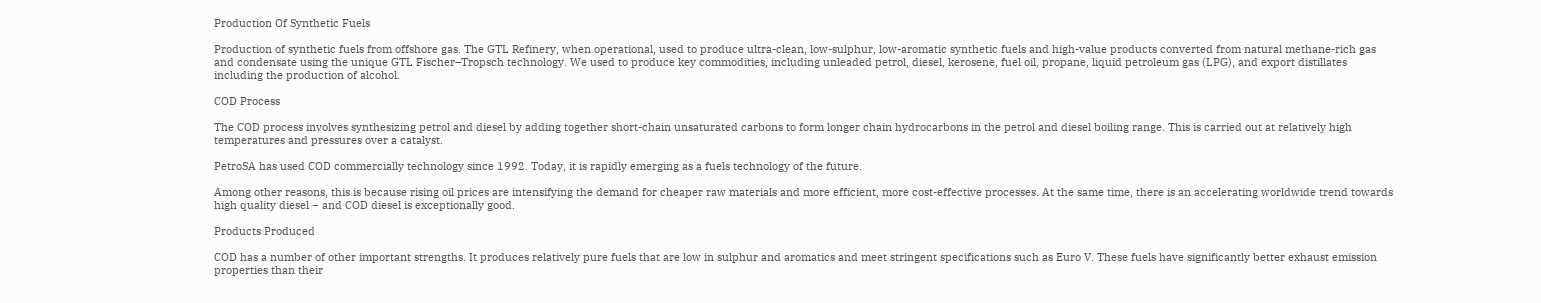Production Of Synthetic Fuels

Production of synthetic fuels from offshore gas. The GTL Refinery, when operational, used to produce ultra-clean, low-sulphur, low-aromatic synthetic fuels and high-value products converted from natural methane-rich gas and condensate using the unique GTL Fischer–Tropsch technology. We used to produce key commodities, including unleaded petrol, diesel, kerosene, fuel oil, propane, liquid petroleum gas (LPG), and export distillates including the production of alcohol.

COD Process

The COD process involves synthesizing petrol and diesel by adding together short-chain unsaturated carbons to form longer chain hydrocarbons in the petrol and diesel boiling range. This is carried out at relatively high temperatures and pressures over a catalyst.

PetroSA has used COD commercially technology since 1992. Today, it is rapidly emerging as a fuels technology of the future.

Among other reasons, this is because rising oil prices are intensifying the demand for cheaper raw materials and more efficient, more cost-effective processes. At the same time, there is an accelerating worldwide trend towards high quality diesel − and COD diesel is exceptionally good.

Products Produced

COD has a number of other important strengths. It produces relatively pure fuels that are low in sulphur and aromatics and meet stringent specifications such as Euro V. These fuels have significantly better exhaust emission properties than their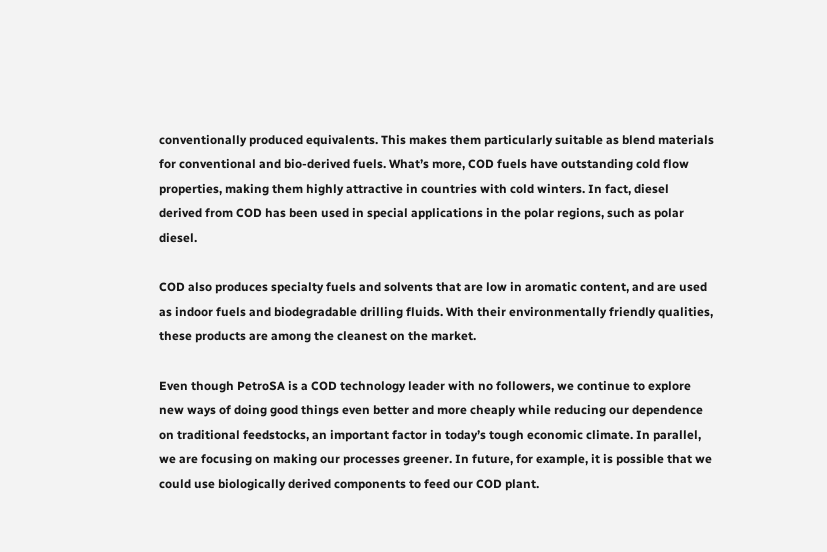conventionally produced equivalents. This makes them particularly suitable as blend materials for conventional and bio-derived fuels. What’s more, COD fuels have outstanding cold flow properties, making them highly attractive in countries with cold winters. In fact, diesel derived from COD has been used in special applications in the polar regions, such as polar diesel.

COD also produces specialty fuels and solvents that are low in aromatic content, and are used as indoor fuels and biodegradable drilling fluids. With their environmentally friendly qualities, these products are among the cleanest on the market.

Even though PetroSA is a COD technology leader with no followers, we continue to explore new ways of doing good things even better and more cheaply while reducing our dependence on traditional feedstocks, an important factor in today’s tough economic climate. In parallel, we are focusing on making our processes greener. In future, for example, it is possible that we could use biologically derived components to feed our COD plant.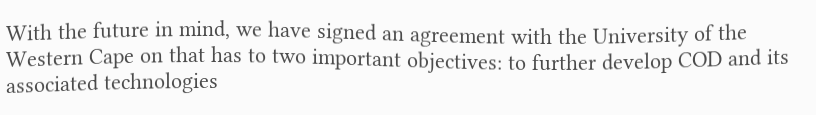With the future in mind, we have signed an agreement with the University of the Western Cape on that has to two important objectives: to further develop COD and its associated technologies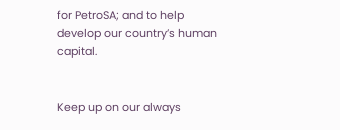for PetroSA; and to help develop our country’s human capital.


Keep up on our always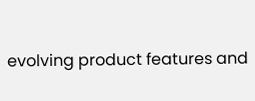evolving product features and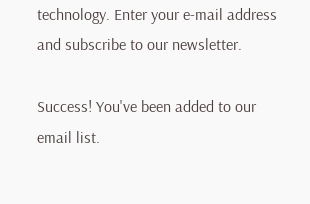technology. Enter your e-mail address and subscribe to our newsletter.

Success! You've been added to our email list.